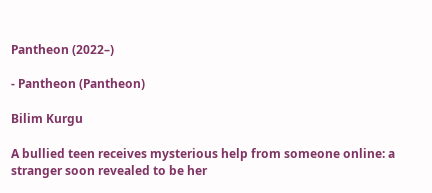Pantheon (2022–)

- Pantheon (Pantheon)

Bilim Kurgu

A bullied teen receives mysterious help from someone online: a stranger soon revealed to be her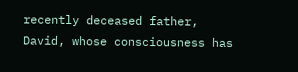recently deceased father, David, whose consciousness has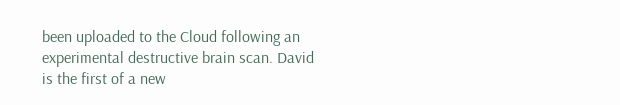been uploaded to the Cloud following an experimental destructive brain scan. David is the first of a new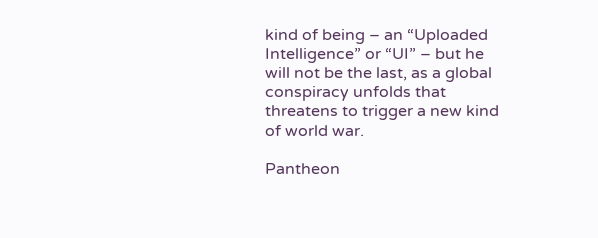kind of being – an “Uploaded Intelligence” or “UI” – but he will not be the last, as a global conspiracy unfolds that threatens to trigger a new kind of world war.

Pantheon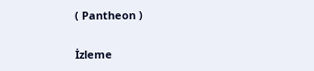( Pantheon )

İzleme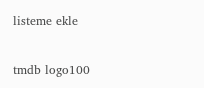listeme ekle

tmdb logo100